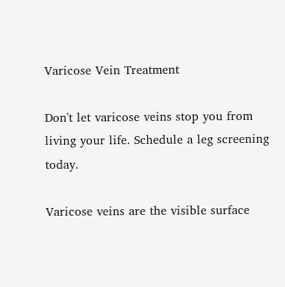Varicose Vein Treatment

Don't let varicose veins stop you from living your life. Schedule a leg screening today.

Varicose veins are the visible surface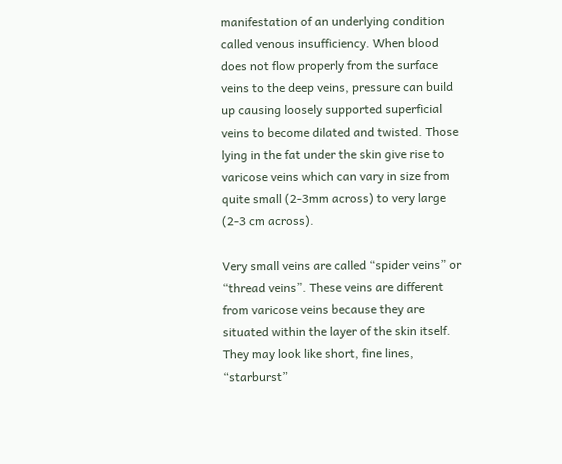manifestation of an underlying condition called venous insufficiency. When blood does not flow properly from the surface veins to the deep veins, pressure can build up causing loosely supported superficial veins to become dilated and twisted. Those lying in the fat under the skin give rise to varicose veins which can vary in size from quite small (2-3mm across) to very large (2-3 cm across).

Very small veins are called “spider veins” or “thread veins”. These veins are different from varicose veins because they are situated within the layer of the skin itself. They may look like short, fine lines, “starburst”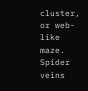cluster, or web-like maze. Spider veins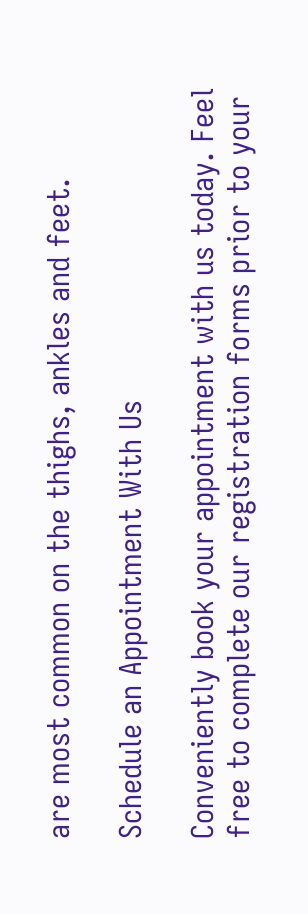are most common on the thighs, ankles and feet.

Schedule an Appointment With Us

Conveniently book your appointment with us today. Feel free to complete our registration forms prior to your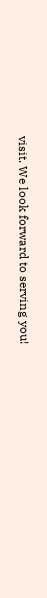visit. We look forward to serving you!